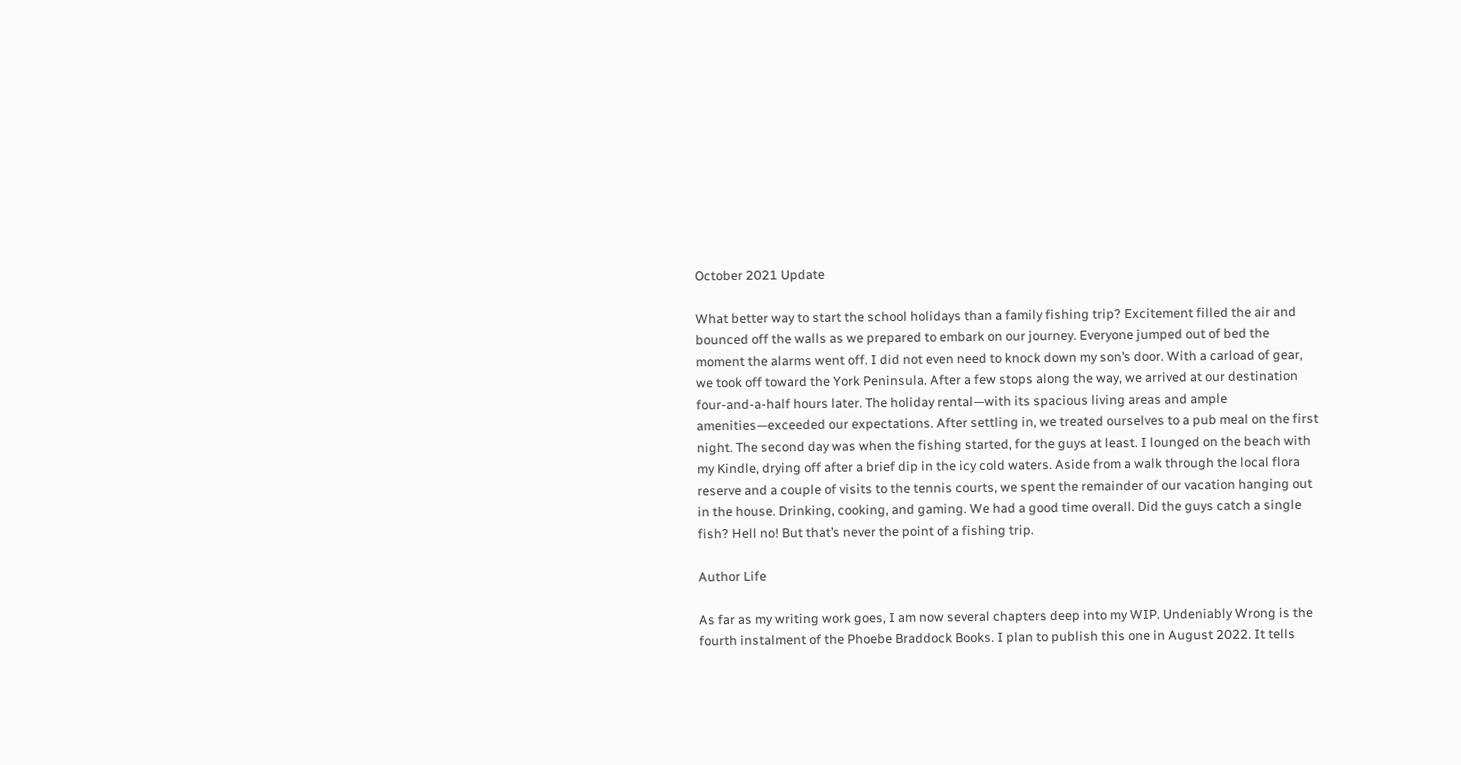October 2021 Update

What better way to start the school holidays than a family fishing trip? Excitement filled the air and bounced off the walls as we prepared to embark on our journey. Everyone jumped out of bed the moment the alarms went off. I did not even need to knock down my son’s door. With a carload of gear, we took off toward the York Peninsula. After a few stops along the way, we arrived at our destination four-and-a-half hours later. The holiday rental—with its spacious living areas and ample amenities—exceeded our expectations. After settling in, we treated ourselves to a pub meal on the first night. The second day was when the fishing started, for the guys at least. I lounged on the beach with my Kindle, drying off after a brief dip in the icy cold waters. Aside from a walk through the local flora reserve and a couple of visits to the tennis courts, we spent the remainder of our vacation hanging out in the house. Drinking, cooking, and gaming. We had a good time overall. Did the guys catch a single fish? Hell no! But that’s never the point of a fishing trip.

Author Life

As far as my writing work goes, I am now several chapters deep into my WIP. Undeniably Wrong is the fourth instalment of the Phoebe Braddock Books. I plan to publish this one in August 2022. It tells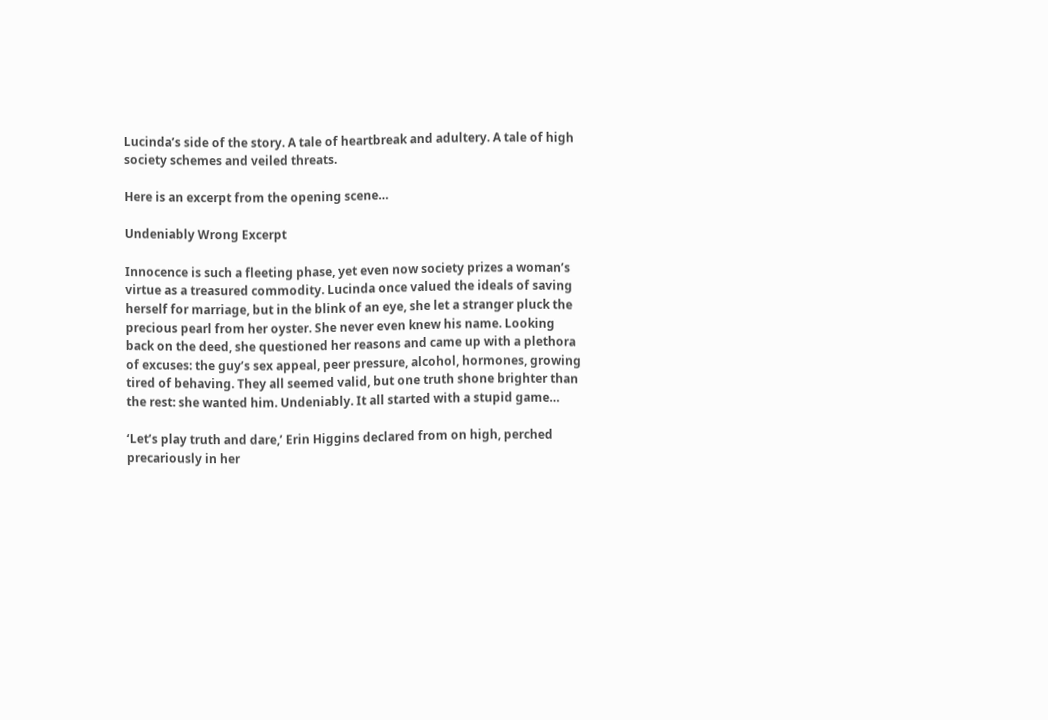Lucinda’s side of the story. A tale of heartbreak and adultery. A tale of high society schemes and veiled threats.

Here is an excerpt from the opening scene…

Undeniably Wrong Excerpt

Innocence is such a fleeting phase, yet even now society prizes a woman’s virtue as a treasured commodity. Lucinda once valued the ideals of saving herself for marriage, but in the blink of an eye, she let a stranger pluck the precious pearl from her oyster. She never even knew his name. Looking back on the deed, she questioned her reasons and came up with a plethora of excuses: the guy’s sex appeal, peer pressure, alcohol, hormones, growing tired of behaving. They all seemed valid, but one truth shone brighter than the rest: she wanted him. Undeniably. It all started with a stupid game…

‘Let’s play truth and dare,’ Erin Higgins declared from on high, perched precariously in her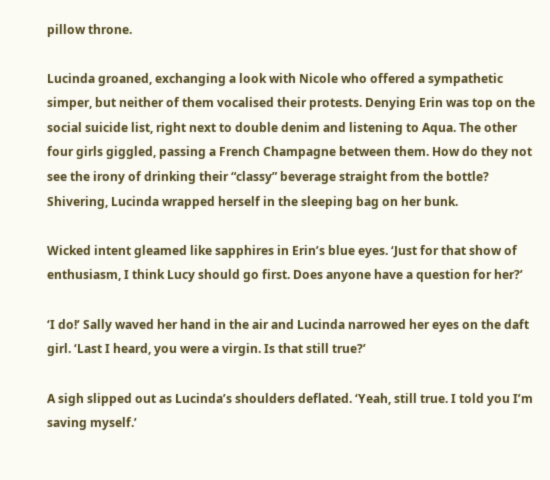pillow throne.

Lucinda groaned, exchanging a look with Nicole who offered a sympathetic simper, but neither of them vocalised their protests. Denying Erin was top on the social suicide list, right next to double denim and listening to Aqua. The other four girls giggled, passing a French Champagne between them. How do they not see the irony of drinking their “classy” beverage straight from the bottle? Shivering, Lucinda wrapped herself in the sleeping bag on her bunk.

Wicked intent gleamed like sapphires in Erin’s blue eyes. ‘Just for that show of enthusiasm, I think Lucy should go first. Does anyone have a question for her?’

‘I do!’ Sally waved her hand in the air and Lucinda narrowed her eyes on the daft girl. ‘Last I heard, you were a virgin. Is that still true?’

A sigh slipped out as Lucinda’s shoulders deflated. ‘Yeah, still true. I told you I’m saving myself.’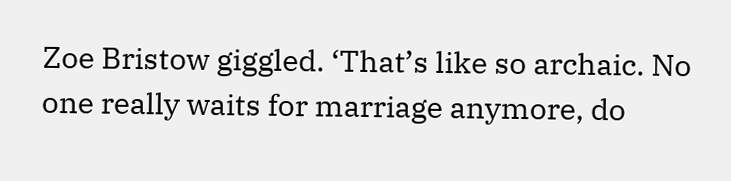Zoe Bristow giggled. ‘That’s like so archaic. No one really waits for marriage anymore, do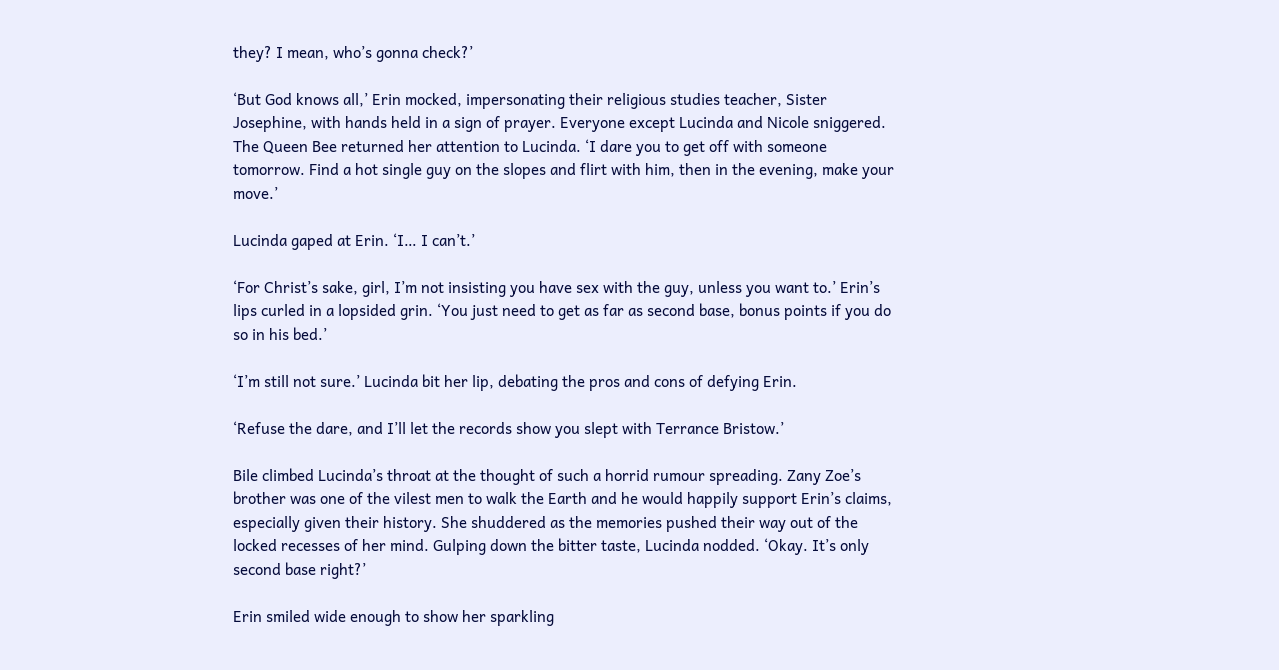they? I mean, who’s gonna check?’

‘But God knows all,’ Erin mocked, impersonating their religious studies teacher, Sister Josephine, with hands held in a sign of prayer. Everyone except Lucinda and Nicole sniggered. The Queen Bee returned her attention to Lucinda. ‘I dare you to get off with someone tomorrow. Find a hot single guy on the slopes and flirt with him, then in the evening, make your move.’

Lucinda gaped at Erin. ‘I… I can’t.’

‘For Christ’s sake, girl, I’m not insisting you have sex with the guy, unless you want to.’ Erin’s lips curled in a lopsided grin. ‘You just need to get as far as second base, bonus points if you do so in his bed.’

‘I’m still not sure.’ Lucinda bit her lip, debating the pros and cons of defying Erin.

‘Refuse the dare, and I’ll let the records show you slept with Terrance Bristow.’

Bile climbed Lucinda’s throat at the thought of such a horrid rumour spreading. Zany Zoe’s brother was one of the vilest men to walk the Earth and he would happily support Erin’s claims, especially given their history. She shuddered as the memories pushed their way out of the locked recesses of her mind. Gulping down the bitter taste, Lucinda nodded. ‘Okay. It’s only second base right?’

Erin smiled wide enough to show her sparkling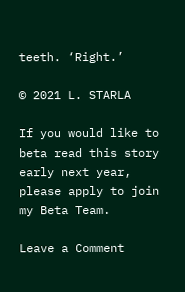teeth. ‘Right.’

© 2021 L. STARLA

If you would like to beta read this story early next year, please apply to join my Beta Team.

Leave a Comment